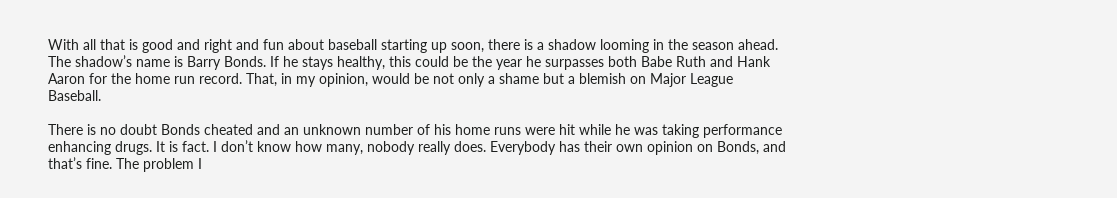With all that is good and right and fun about baseball starting up soon, there is a shadow looming in the season ahead. The shadow’s name is Barry Bonds. If he stays healthy, this could be the year he surpasses both Babe Ruth and Hank Aaron for the home run record. That, in my opinion, would be not only a shame but a blemish on Major League Baseball.

There is no doubt Bonds cheated and an unknown number of his home runs were hit while he was taking performance enhancing drugs. It is fact. I don’t know how many, nobody really does. Everybody has their own opinion on Bonds, and that’s fine. The problem I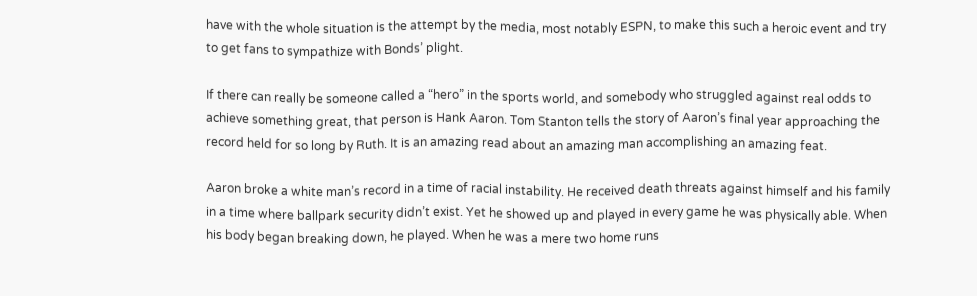have with the whole situation is the attempt by the media, most notably ESPN, to make this such a heroic event and try to get fans to sympathize with Bonds’ plight.

If there can really be someone called a “hero” in the sports world, and somebody who struggled against real odds to achieve something great, that person is Hank Aaron. Tom Stanton tells the story of Aaron’s final year approaching the record held for so long by Ruth. It is an amazing read about an amazing man accomplishing an amazing feat.

Aaron broke a white man’s record in a time of racial instability. He received death threats against himself and his family in a time where ballpark security didn’t exist. Yet he showed up and played in every game he was physically able. When his body began breaking down, he played. When he was a mere two home runs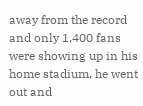away from the record and only 1,400 fans were showing up in his home stadium, he went out and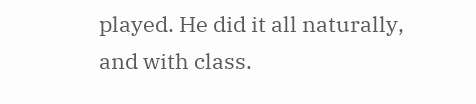played. He did it all naturally, and with class.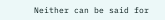Neither can be said for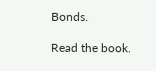Bonds.

Read the book.